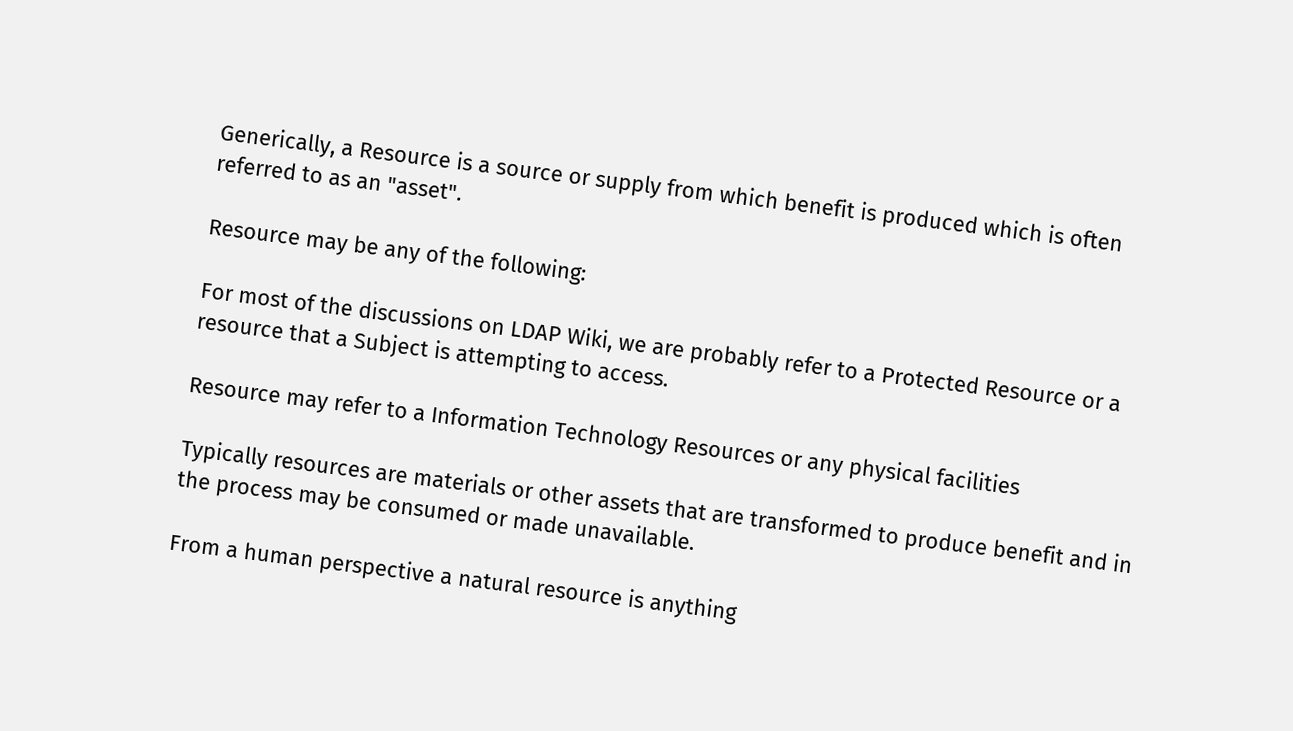Generically, a Resource is a source or supply from which benefit is produced which is often referred to as an "asset".

Resource may be any of the following:

For most of the discussions on LDAP Wiki, we are probably refer to a Protected Resource or a resource that a Subject is attempting to access.

Resource may refer to a Information Technology Resources or any physical facilities

Typically resources are materials or other assets that are transformed to produce benefit and in the process may be consumed or made unavailable.

From a human perspective a natural resource is anything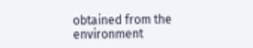obtained from the environment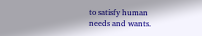to satisfy human needs and wants.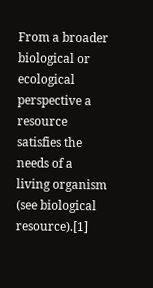From a broader biological or ecological perspective a resource satisfies the needs of a living organism (see biological resource).[1]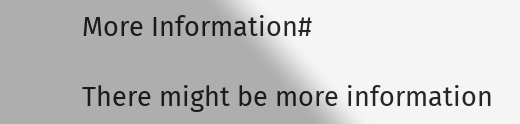More Information#

There might be more information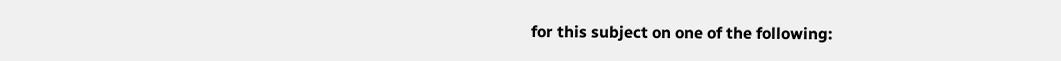for this subject on one of the following: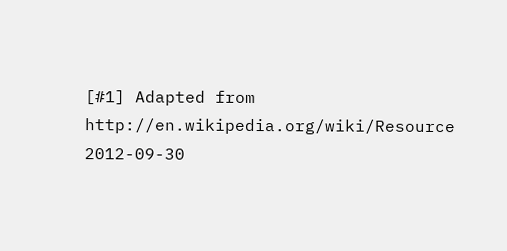[#1] Adapted from http://en.wikipedia.org/wiki/Resource 2012-09-30